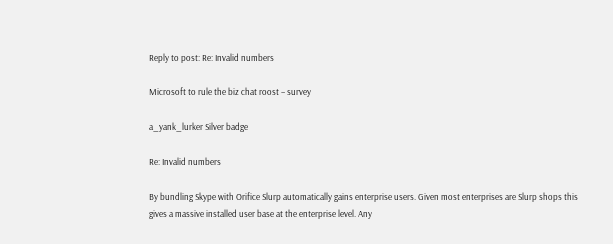Reply to post: Re: Invalid numbers

Microsoft to rule the biz chat roost – survey

a_yank_lurker Silver badge

Re: Invalid numbers

By bundling Skype with Orifice Slurp automatically gains enterprise users. Given most enterprises are Slurp shops this gives a massive installed user base at the enterprise level. Any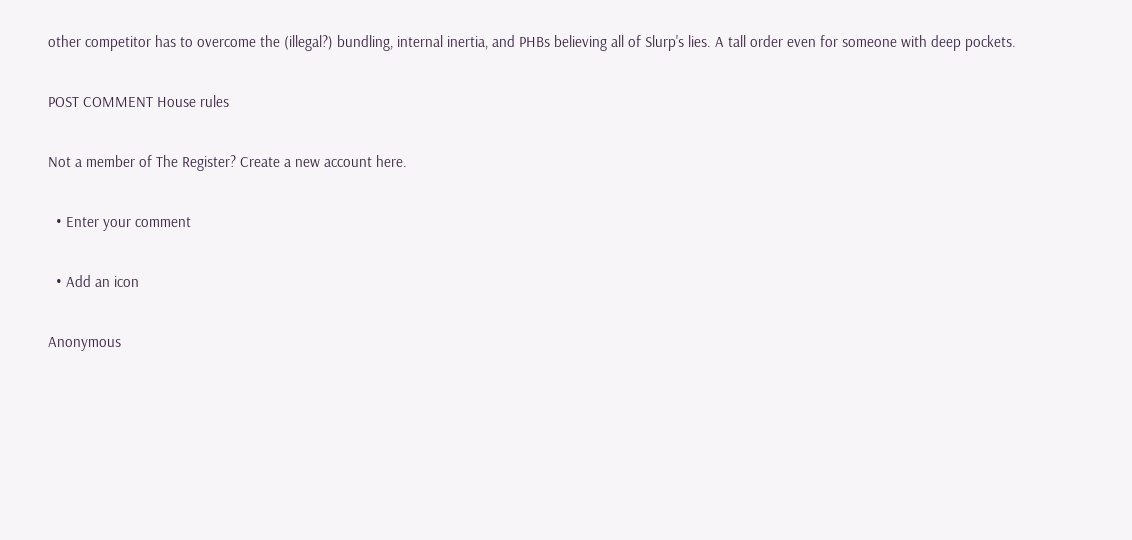other competitor has to overcome the (illegal?) bundling, internal inertia, and PHBs believing all of Slurp's lies. A tall order even for someone with deep pockets.

POST COMMENT House rules

Not a member of The Register? Create a new account here.

  • Enter your comment

  • Add an icon

Anonymous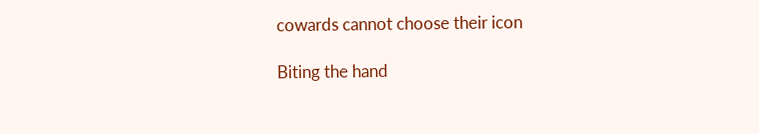cowards cannot choose their icon

Biting the hand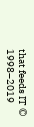that feeds IT © 1998–2019